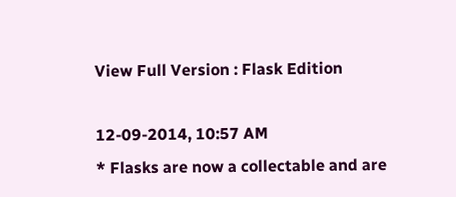View Full Version : Flask Edition

12-09-2014, 10:57 AM
* Flasks are now a collectable and are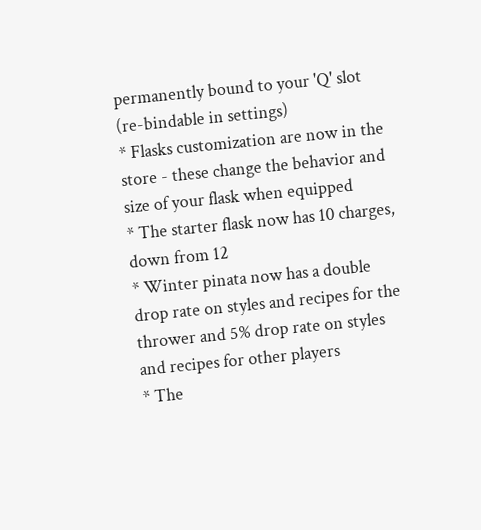permanently bound to your 'Q' slot (re-bindable in settings)
* Flasks customization are now in the store - these change the behavior and size of your flask when equipped
* The starter flask now has 10 charges, down from 12
* Winter pinata now has a double drop rate on styles and recipes for the thrower and 5% drop rate on styles and recipes for other players
* The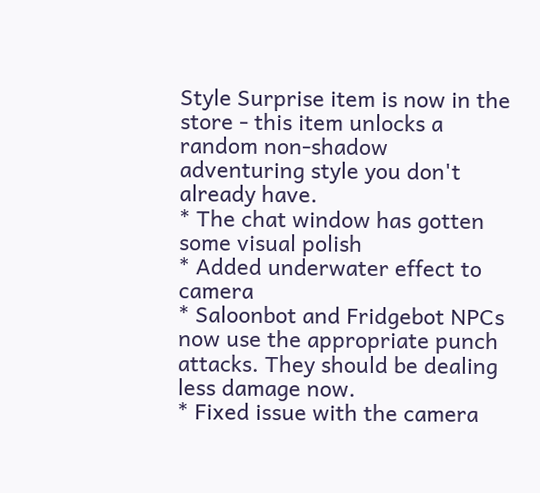Style Surprise item is now in the store - this item unlocks a random non-shadow adventuring style you don't already have.
* The chat window has gotten some visual polish
* Added underwater effect to camera
* Saloonbot and Fridgebot NPCs now use the appropriate punch attacks. They should be dealing less damage now.
* Fixed issue with the camera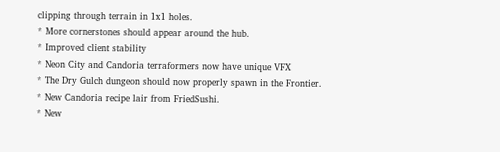clipping through terrain in 1x1 holes.
* More cornerstones should appear around the hub.
* Improved client stability
* Neon City and Candoria terraformers now have unique VFX
* The Dry Gulch dungeon should now properly spawn in the Frontier.
* New Candoria recipe lair from FriedSushi.
* New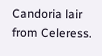Candoria lair from Celeress.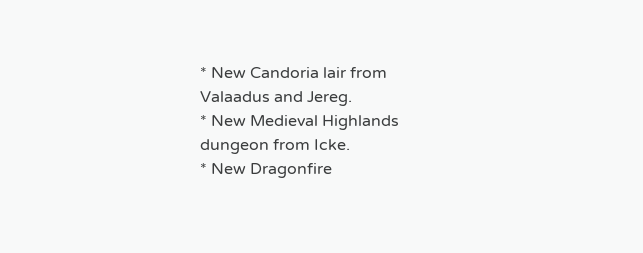* New Candoria lair from Valaadus and Jereg.
* New Medieval Highlands dungeon from Icke.
* New Dragonfire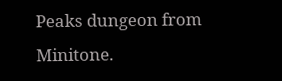Peaks dungeon from Minitone.